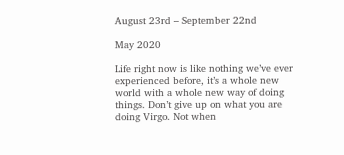August 23rd – September 22nd

May 2020

Life right now is like nothing we’ve ever experienced before, it’s a whole new world with a whole new way of doing things. Don’t give up on what you are doing Virgo. Not when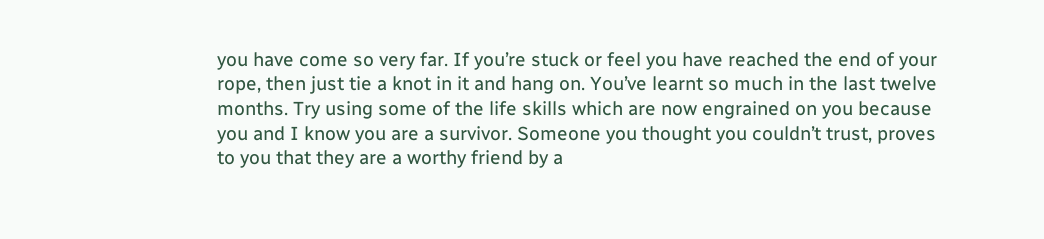you have come so very far. If you’re stuck or feel you have reached the end of your rope, then just tie a knot in it and hang on. You’ve learnt so much in the last twelve months. Try using some of the life skills which are now engrained on you because you and I know you are a survivor. Someone you thought you couldn’t trust, proves to you that they are a worthy friend by a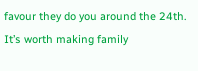favour they do you around the 24th. It’s worth making family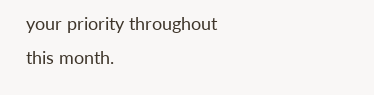your priority throughout this month.